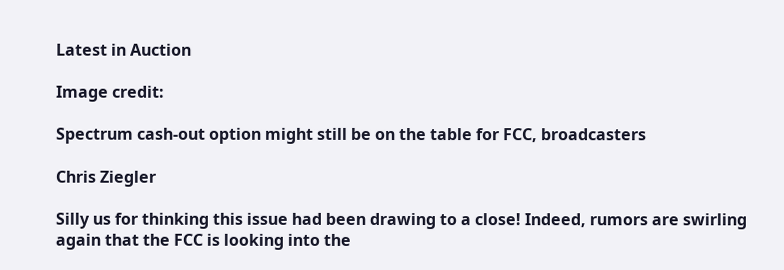Latest in Auction

Image credit:

Spectrum cash-out option might still be on the table for FCC, broadcasters

Chris Ziegler

Silly us for thinking this issue had been drawing to a close! Indeed, rumors are swirling again that the FCC is looking into the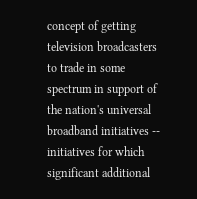concept of getting television broadcasters to trade in some spectrum in support of the nation's universal broadband initiatives -- initiatives for which significant additional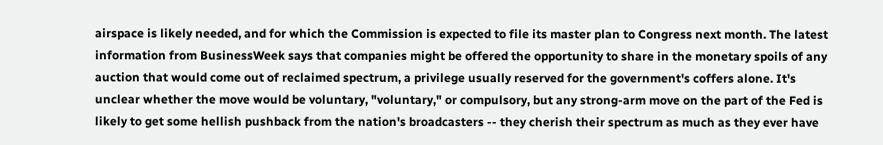airspace is likely needed, and for which the Commission is expected to file its master plan to Congress next month. The latest information from BusinessWeek says that companies might be offered the opportunity to share in the monetary spoils of any auction that would come out of reclaimed spectrum, a privilege usually reserved for the government's coffers alone. It's unclear whether the move would be voluntary, "voluntary," or compulsory, but any strong-arm move on the part of the Fed is likely to get some hellish pushback from the nation's broadcasters -- they cherish their spectrum as much as they ever have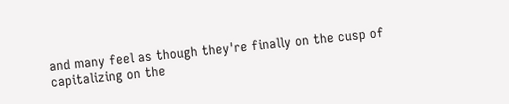and many feel as though they're finally on the cusp of capitalizing on the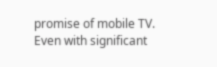promise of mobile TV. Even with significant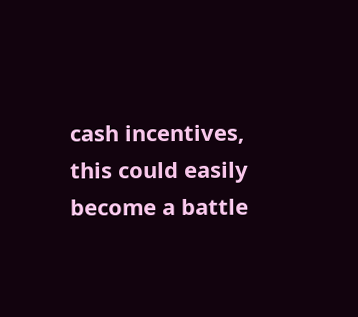cash incentives, this could easily become a battle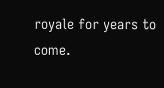royale for years to come.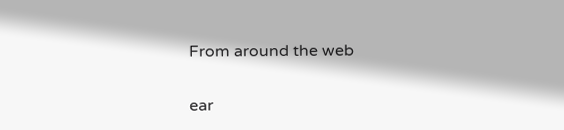From around the web

ear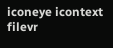iconeye icontext filevr